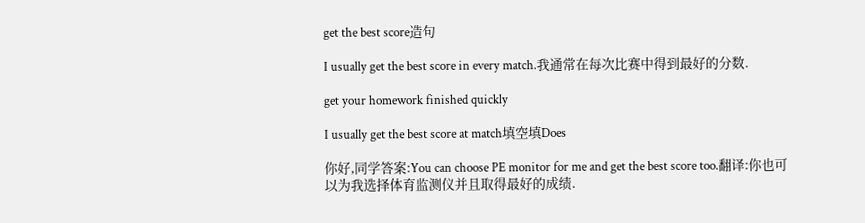get the best score造句

I usually get the best score in every match.我通常在每次比赛中得到最好的分数.

get your homework finished quickly

I usually get the best score at match填空填Does

你好,同学答案:You can choose PE monitor for me and get the best score too.翻译:你也可以为我选择体育监测仪并且取得最好的成绩.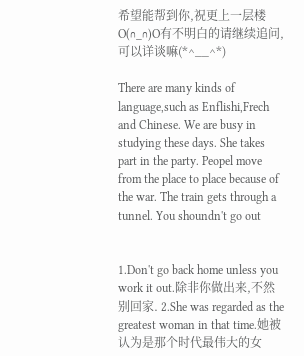希望能帮到你,祝更上一层楼O(∩_∩)O有不明白的请继续追问,可以详谈嘛(*^__^*)

There are many kinds of language,such as Enflishi,Frech and Chinese. We are busy in studying these days. She takes part in the party. Peopel move from the place to place because of the war. The train gets through a tunnel. You shoundn't go out


1.Don't go back home unless you work it out.除非你做出来,不然别回家. 2.She was regarded as the greatest woman in that time.她被认为是那个时代最伟大的女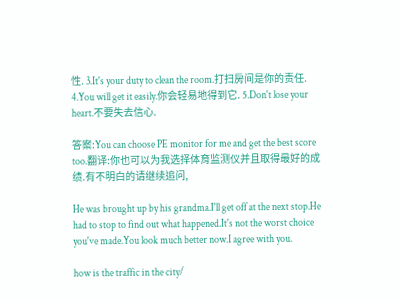性. 3.It's your duty to clean the room.打扫房间是你的责任. 4.You will get it easily.你会轻易地得到它. 5.Don't lose your heart.不要失去信心.

答案:You can choose PE monitor for me and get the best score too.翻译:你也可以为我选择体育监测仪并且取得最好的成绩.有不明白的请继续追问,

He was brought up by his grandma.I'll get off at the next stop.He had to stop to find out what happened.It's not the worst choice you've made.You look much better now.I agree with you.

how is the traffic in the city/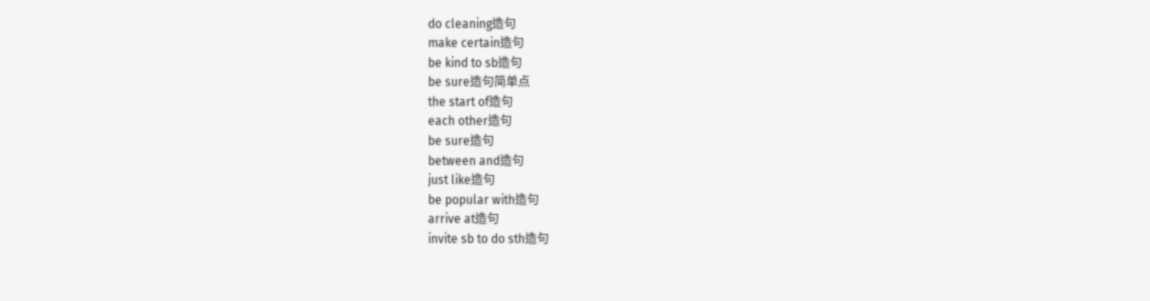do cleaning造句
make certain造句
be kind to sb造句
be sure造句简单点
the start of造句
each other造句
be sure造句
between and造句
just like造句
be popular with造句
arrive at造句
invite sb to do sth造句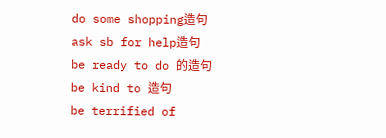do some shopping造句
ask sb for help造句
be ready to do 的造句
be kind to 造句
be terrified of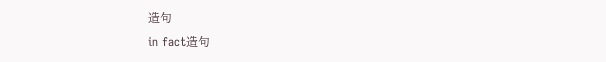造句
in fact造句